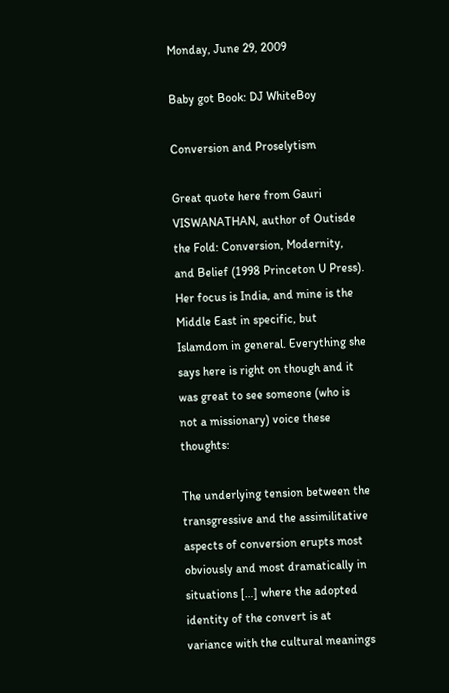Monday, June 29, 2009

Baby got Book: DJ WhiteBoy

Conversion and Proselytism

Great quote here from Gauri VISWANATHAN, author of Outisde the Fold: Conversion, Modernity, and Belief (1998 Princeton U Press). Her focus is India, and mine is the Middle East in specific, but Islamdom in general. Everything she says here is right on though and it was great to see someone (who is not a missionary) voice these thoughts:

The underlying tension between the transgressive and the assimilitative aspects of conversion erupts most obviously and most dramatically in situations […] where the adopted identity of the convert is at variance with the cultural meanings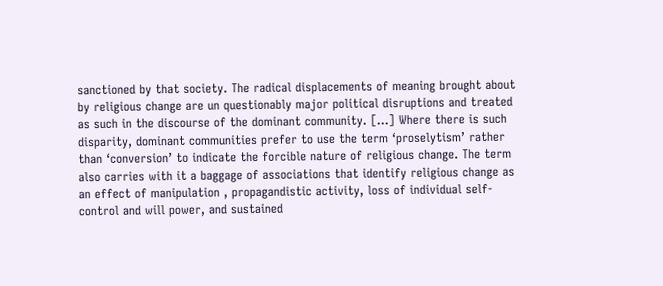sanctioned by that society. The radical displacements of meaning brought about by religious change are un questionably major political disruptions and treated as such in the discourse of the dominant community. […] Where there is such disparity, dominant communities prefer to use the term ‘proselytism’ rather than ‘conversion’ to indicate the forcible nature of religious change. The term also carries with it a baggage of associations that identify religious change as an effect of manipulation , propagandistic activity, loss of individual self-control and will power, and sustained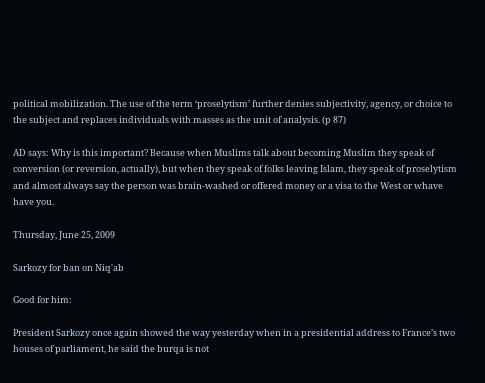political mobilization. The use of the term ‘proselytism’ further denies subjectivity, agency, or choice to the subject and replaces individuals with masses as the unit of analysis. (p 87)

AD says: Why is this important? Because when Muslims talk about becoming Muslim they speak of conversion (or reversion, actually), but when they speak of folks leaving Islam, they speak of proselytism and almost always say the person was brain-washed or offered money or a visa to the West or whave have you.

Thursday, June 25, 2009

Sarkozy for ban on Niq'ab

Good for him:

President Sarkozy once again showed the way yesterday when in a presidential address to France’s two houses of parliament, he said the burqa is not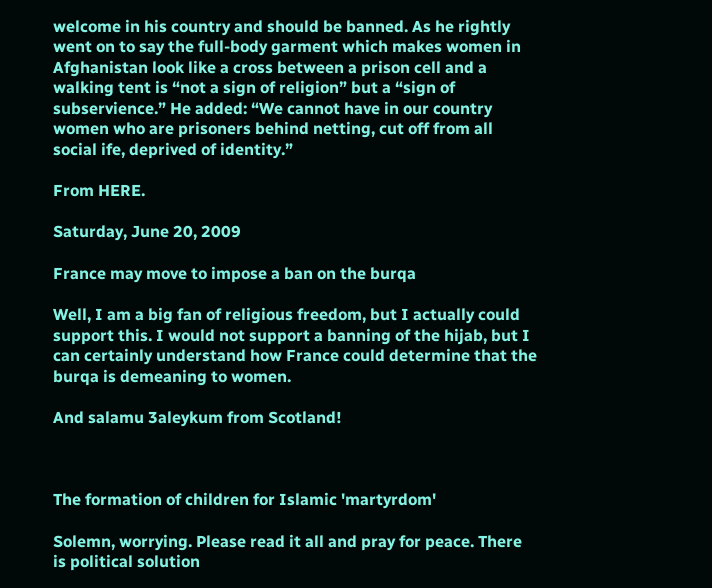welcome in his country and should be banned. As he rightly went on to say the full-body garment which makes women in Afghanistan look like a cross between a prison cell and a walking tent is “not a sign of religion” but a “sign of subservience.” He added: “We cannot have in our country women who are prisoners behind netting, cut off from all social ife, deprived of identity.”

From HERE.

Saturday, June 20, 2009

France may move to impose a ban on the burqa

Well, I am a big fan of religious freedom, but I actually could support this. I would not support a banning of the hijab, but I can certainly understand how France could determine that the burqa is demeaning to women.

And salamu 3aleykum from Scotland!



The formation of children for Islamic 'martyrdom'

Solemn, worrying. Please read it all and pray for peace. There is political solution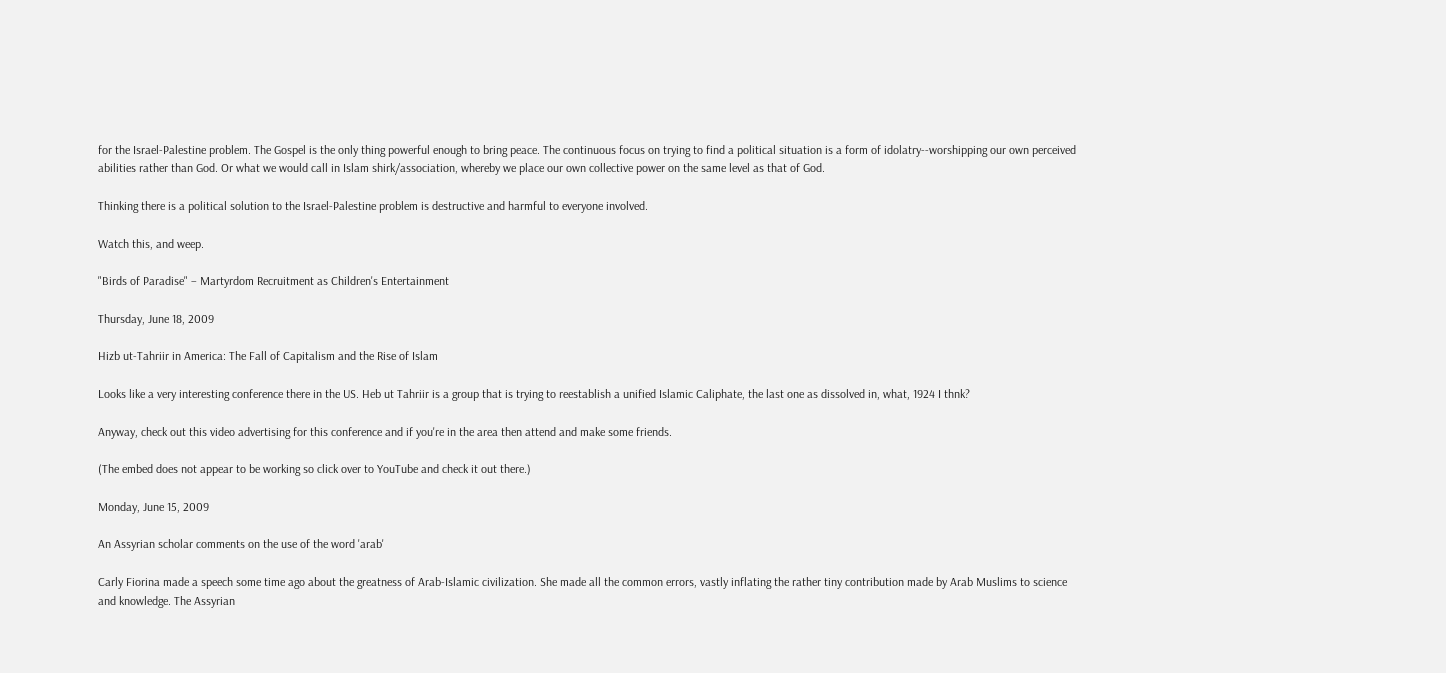for the Israel-Palestine problem. The Gospel is the only thing powerful enough to bring peace. The continuous focus on trying to find a political situation is a form of idolatry--worshipping our own perceived abilities rather than God. Or what we would call in Islam shirk/association, whereby we place our own collective power on the same level as that of God.

Thinking there is a political solution to the Israel-Palestine problem is destructive and harmful to everyone involved.

Watch this, and weep.

"Birds of Paradise" – Martyrdom Recruitment as Children's Entertainment

Thursday, June 18, 2009

Hizb ut-Tahriir in America: The Fall of Capitalism and the Rise of Islam

Looks like a very interesting conference there in the US. Heb ut Tahriir is a group that is trying to reestablish a unified Islamic Caliphate, the last one as dissolved in, what, 1924 I thnk?

Anyway, check out this video advertising for this conference and if you're in the area then attend and make some friends.

(The embed does not appear to be working so click over to YouTube and check it out there.)

Monday, June 15, 2009

An Assyrian scholar comments on the use of the word 'arab'

Carly Fiorina made a speech some time ago about the greatness of Arab-Islamic civilization. She made all the common errors, vastly inflating the rather tiny contribution made by Arab Muslims to science and knowledge. The Assyrian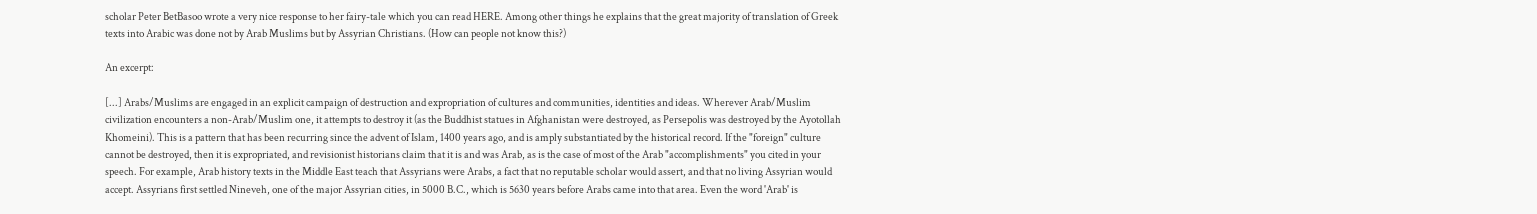scholar Peter BetBasoo wrote a very nice response to her fairy-tale which you can read HERE. Among other things he explains that the great majority of translation of Greek texts into Arabic was done not by Arab Muslims but by Assyrian Christians. (How can people not know this?)

An excerpt:

[...] Arabs/Muslims are engaged in an explicit campaign of destruction and expropriation of cultures and communities, identities and ideas. Wherever Arab/Muslim civilization encounters a non-Arab/Muslim one, it attempts to destroy it (as the Buddhist statues in Afghanistan were destroyed, as Persepolis was destroyed by the Ayotollah Khomeini). This is a pattern that has been recurring since the advent of Islam, 1400 years ago, and is amply substantiated by the historical record. If the "foreign" culture cannot be destroyed, then it is expropriated, and revisionist historians claim that it is and was Arab, as is the case of most of the Arab "accomplishments" you cited in your speech. For example, Arab history texts in the Middle East teach that Assyrians were Arabs, a fact that no reputable scholar would assert, and that no living Assyrian would accept. Assyrians first settled Nineveh, one of the major Assyrian cities, in 5000 B.C., which is 5630 years before Arabs came into that area. Even the word 'Arab' is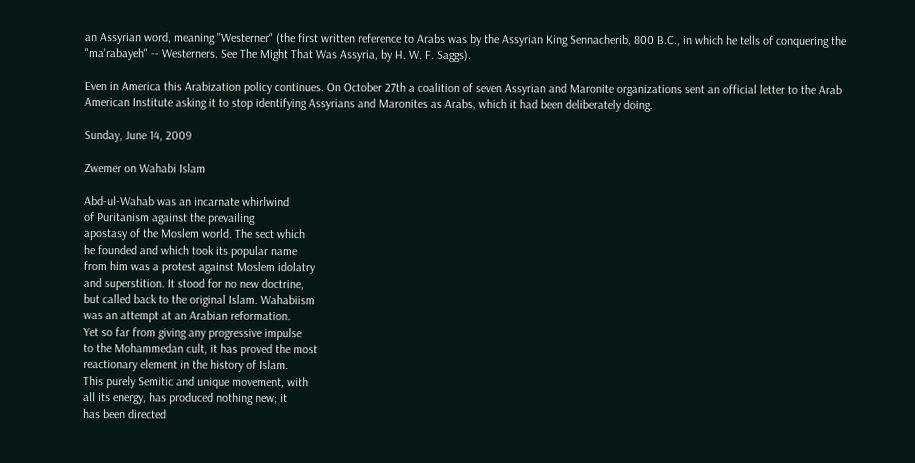an Assyrian word, meaning "Westerner" (the first written reference to Arabs was by the Assyrian King Sennacherib, 800 B.C., in which he tells of conquering the "ma'rabayeh" -- Westerners. See The Might That Was Assyria, by H. W. F. Saggs).

Even in America this Arabization policy continues. On October 27th a coalition of seven Assyrian and Maronite organizations sent an official letter to the Arab American Institute asking it to stop identifying Assyrians and Maronites as Arabs, which it had been deliberately doing.

Sunday, June 14, 2009

Zwemer on Wahabi Islam

Abd-ul-Wahab was an incarnate whirlwind
of Puritanism against the prevailing
apostasy of the Moslem world. The sect which
he founded and which took its popular name
from him was a protest against Moslem idolatry
and superstition. It stood for no new doctrine,
but called back to the original Islam. Wahabiism
was an attempt at an Arabian reformation.
Yet so far from giving any progressive impulse
to the Mohammedan cult, it has proved the most
reactionary element in the history of Islam.
This purely Semitic and unique movement, with
all its energy, has produced nothing new; it
has been directed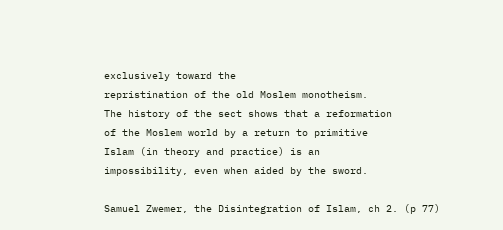exclusively toward the
repristination of the old Moslem monotheism.
The history of the sect shows that a reformation
of the Moslem world by a return to primitive
Islam (in theory and practice) is an
impossibility, even when aided by the sword.

Samuel Zwemer, the Disintegration of Islam, ch 2. (p 77)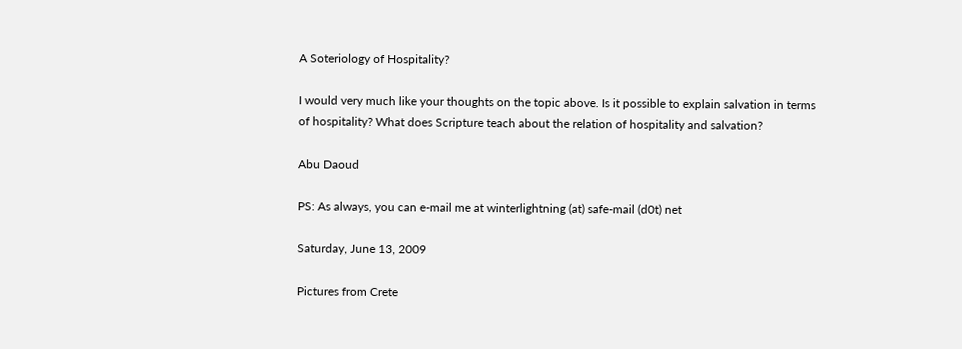A Soteriology of Hospitality?

I would very much like your thoughts on the topic above. Is it possible to explain salvation in terms of hospitality? What does Scripture teach about the relation of hospitality and salvation?

Abu Daoud

PS: As always, you can e-mail me at winterlightning (at) safe-mail (d0t) net

Saturday, June 13, 2009

Pictures from Crete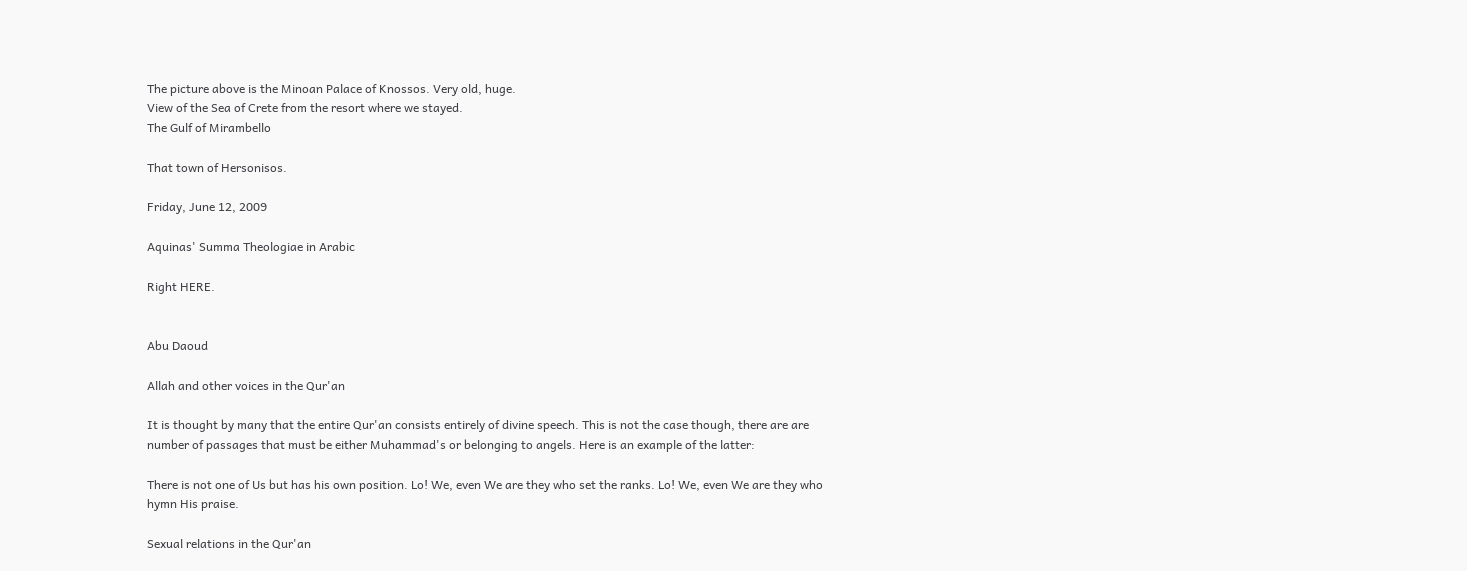The picture above is the Minoan Palace of Knossos. Very old, huge.
View of the Sea of Crete from the resort where we stayed.
The Gulf of Mirambello

That town of Hersonisos.

Friday, June 12, 2009

Aquinas' Summa Theologiae in Arabic

Right HERE.


Abu Daoud

Allah and other voices in the Qur'an

It is thought by many that the entire Qur'an consists entirely of divine speech. This is not the case though, there are are number of passages that must be either Muhammad's or belonging to angels. Here is an example of the latter:

There is not one of Us but has his own position. Lo! We, even We are they who set the ranks. Lo! We, even We are they who hymn His praise.

Sexual relations in the Qur'an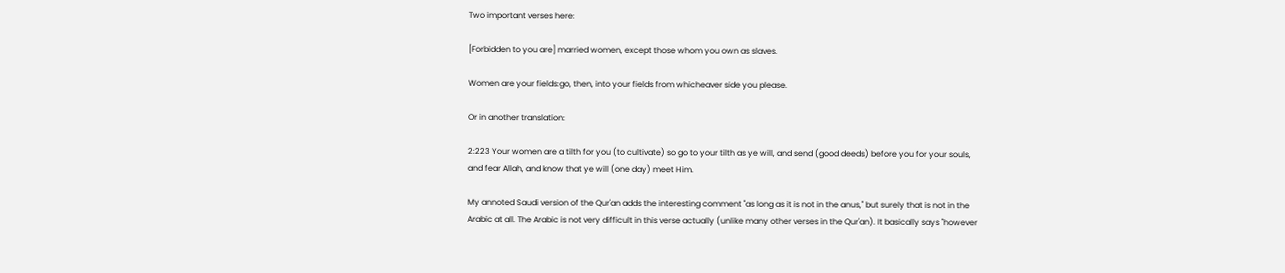Two important verses here:

[Forbidden to you are] married women, except those whom you own as slaves.

Women are your fields:go, then, into your fields from whicheaver side you please.

Or in another translation:

2:223 Your women are a tilth for you (to cultivate) so go to your tilth as ye will, and send (good deeds) before you for your souls, and fear Allah, and know that ye will (one day) meet Him.

My annoted Saudi version of the Qur'an adds the interesting comment "as long as it is not in the anus," but surely that is not in the Arabic at all. The Arabic is not very difficult in this verse actually (unlike many other verses in the Qur'an). It basically says "however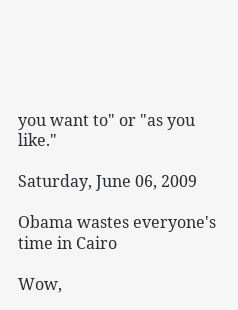you want to" or "as you like."

Saturday, June 06, 2009

Obama wastes everyone's time in Cairo

Wow,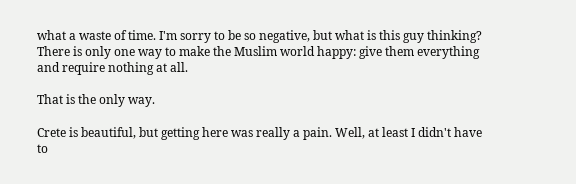what a waste of time. I'm sorry to be so negative, but what is this guy thinking? There is only one way to make the Muslim world happy: give them everything and require nothing at all.

That is the only way.

Crete is beautiful, but getting here was really a pain. Well, at least I didn't have to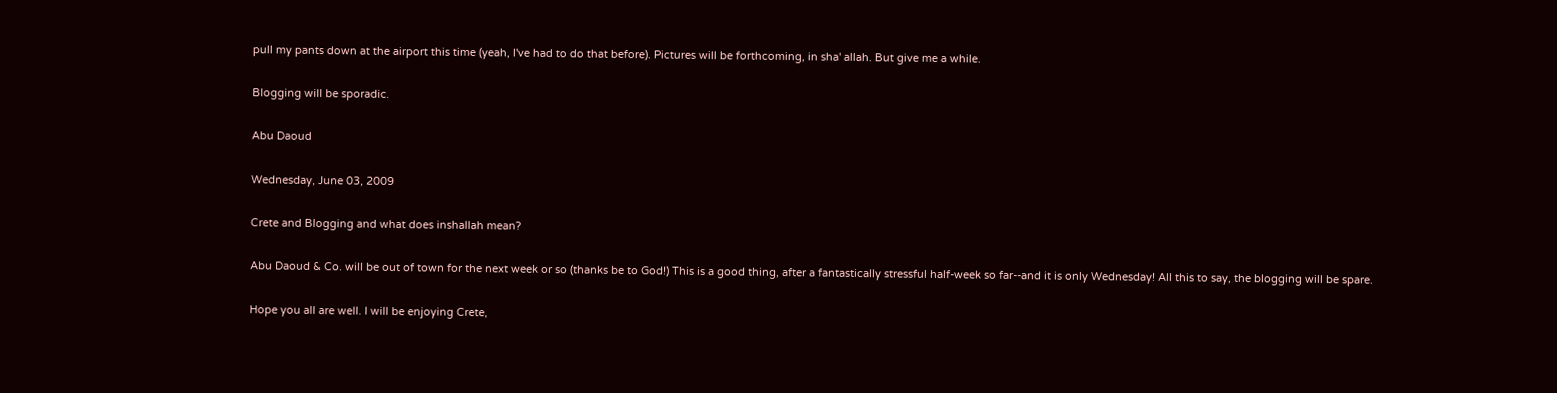pull my pants down at the airport this time (yeah, I've had to do that before). Pictures will be forthcoming, in sha' allah. But give me a while.

Blogging will be sporadic.

Abu Daoud

Wednesday, June 03, 2009

Crete and Blogging and what does inshallah mean?

Abu Daoud & Co. will be out of town for the next week or so (thanks be to God!) This is a good thing, after a fantastically stressful half-week so far--and it is only Wednesday! All this to say, the blogging will be spare.

Hope you all are well. I will be enjoying Crete,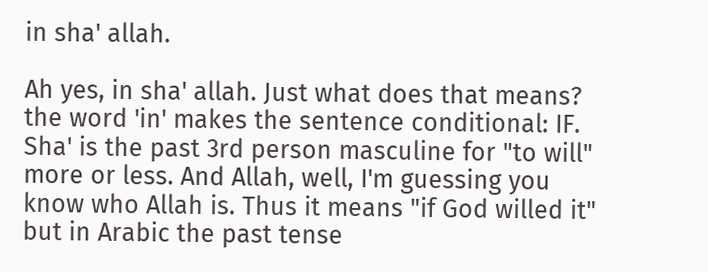in sha' allah.

Ah yes, in sha' allah. Just what does that means? the word 'in' makes the sentence conditional: IF. Sha' is the past 3rd person masculine for "to will" more or less. And Allah, well, I'm guessing you know who Allah is. Thus it means "if God willed it" but in Arabic the past tense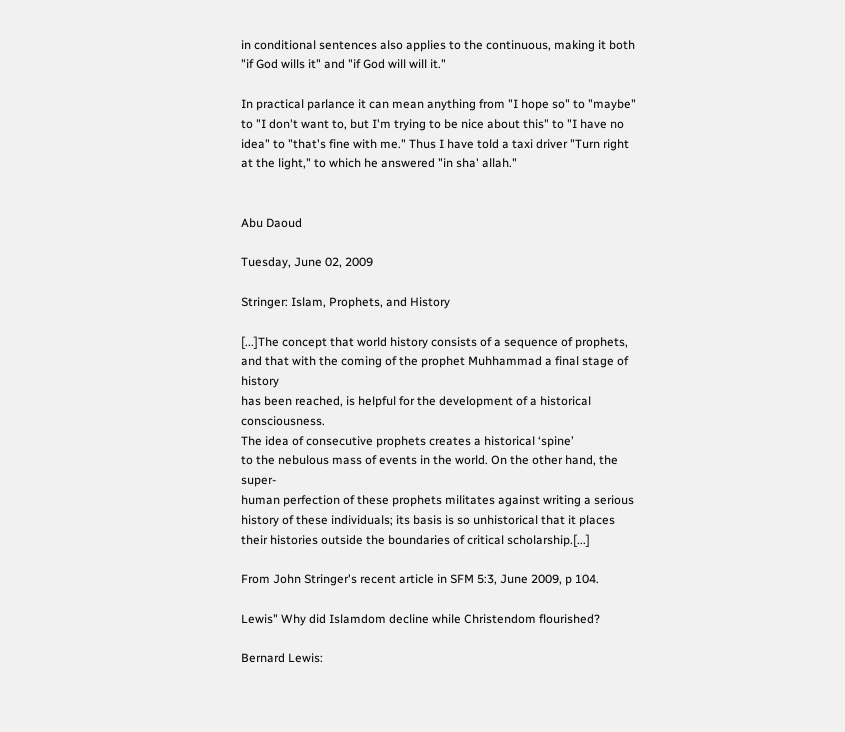in conditional sentences also applies to the continuous, making it both "if God wills it" and "if God will will it."

In practical parlance it can mean anything from "I hope so" to "maybe" to "I don't want to, but I'm trying to be nice about this" to "I have no idea" to "that's fine with me." Thus I have told a taxi driver "Turn right at the light," to which he answered "in sha' allah."


Abu Daoud

Tuesday, June 02, 2009

Stringer: Islam, Prophets, and History

[...]The concept that world history consists of a sequence of prophets,
and that with the coming of the prophet Muhhammad a final stage of history
has been reached, is helpful for the development of a historical consciousness.
The idea of consecutive prophets creates a historical ‘spine’
to the nebulous mass of events in the world. On the other hand, the super-
human perfection of these prophets militates against writing a serious
history of these individuals; its basis is so unhistorical that it places
their histories outside the boundaries of critical scholarship.[...]

From John Stringer's recent article in SFM 5:3, June 2009, p 104.

Lewis" Why did Islamdom decline while Christendom flourished?

Bernard Lewis: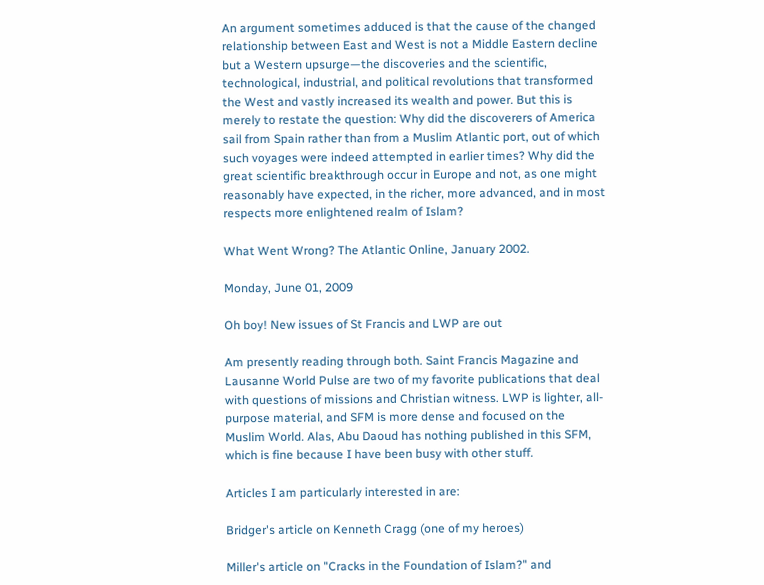An argument sometimes adduced is that the cause of the changed relationship between East and West is not a Middle Eastern decline but a Western upsurge—the discoveries and the scientific, technological, industrial, and political revolutions that transformed the West and vastly increased its wealth and power. But this is merely to restate the question: Why did the discoverers of America sail from Spain rather than from a Muslim Atlantic port, out of which such voyages were indeed attempted in earlier times? Why did the great scientific breakthrough occur in Europe and not, as one might reasonably have expected, in the richer, more advanced, and in most respects more enlightened realm of Islam?

What Went Wrong? The Atlantic Online, January 2002.

Monday, June 01, 2009

Oh boy! New issues of St Francis and LWP are out

Am presently reading through both. Saint Francis Magazine and Lausanne World Pulse are two of my favorite publications that deal with questions of missions and Christian witness. LWP is lighter, all-purpose material, and SFM is more dense and focused on the Muslim World. Alas, Abu Daoud has nothing published in this SFM, which is fine because I have been busy with other stuff.

Articles I am particularly interested in are:

Bridger's article on Kenneth Cragg (one of my heroes)

Miller's article on "Cracks in the Foundation of Islam?" and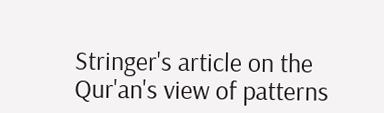Stringer's article on the Qur'an's view of patterns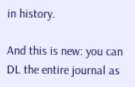in history.

And this is new: you can DL the entire journal as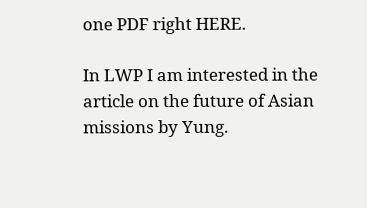one PDF right HERE.

In LWP I am interested in the article on the future of Asian missions by Yung.